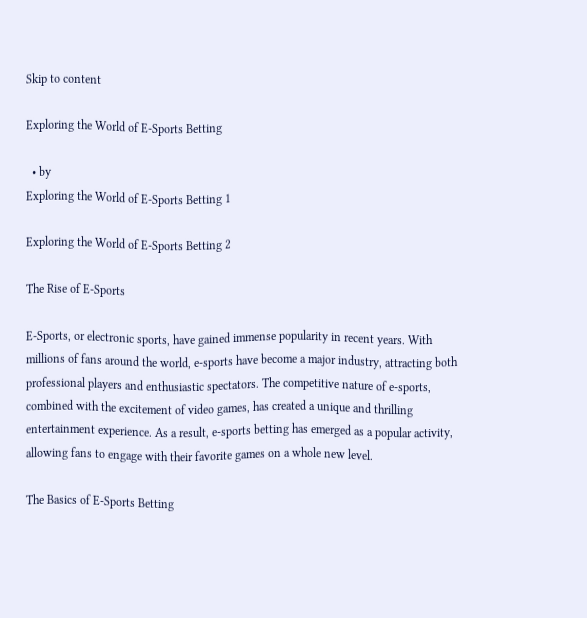Skip to content

Exploring the World of E-Sports Betting

  • by
Exploring the World of E-Sports Betting 1

Exploring the World of E-Sports Betting 2

The Rise of E-Sports

E-Sports, or electronic sports, have gained immense popularity in recent years. With millions of fans around the world, e-sports have become a major industry, attracting both professional players and enthusiastic spectators. The competitive nature of e-sports, combined with the excitement of video games, has created a unique and thrilling entertainment experience. As a result, e-sports betting has emerged as a popular activity, allowing fans to engage with their favorite games on a whole new level.

The Basics of E-Sports Betting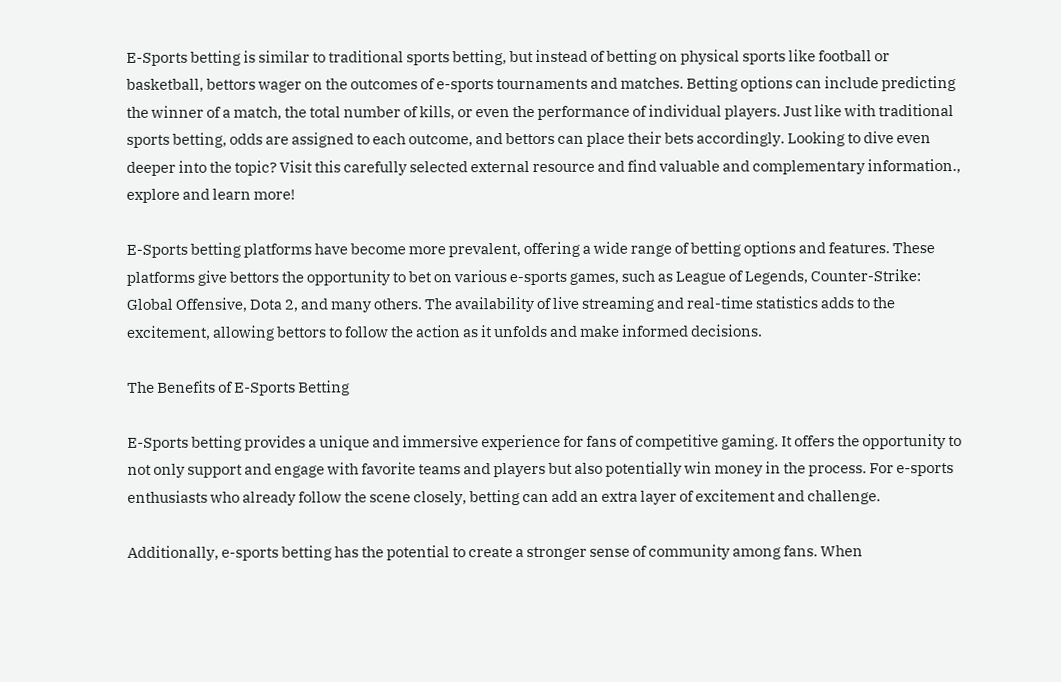E-Sports betting is similar to traditional sports betting, but instead of betting on physical sports like football or basketball, bettors wager on the outcomes of e-sports tournaments and matches. Betting options can include predicting the winner of a match, the total number of kills, or even the performance of individual players. Just like with traditional sports betting, odds are assigned to each outcome, and bettors can place their bets accordingly. Looking to dive even deeper into the topic? Visit this carefully selected external resource and find valuable and complementary information., explore and learn more!

E-Sports betting platforms have become more prevalent, offering a wide range of betting options and features. These platforms give bettors the opportunity to bet on various e-sports games, such as League of Legends, Counter-Strike: Global Offensive, Dota 2, and many others. The availability of live streaming and real-time statistics adds to the excitement, allowing bettors to follow the action as it unfolds and make informed decisions.

The Benefits of E-Sports Betting

E-Sports betting provides a unique and immersive experience for fans of competitive gaming. It offers the opportunity to not only support and engage with favorite teams and players but also potentially win money in the process. For e-sports enthusiasts who already follow the scene closely, betting can add an extra layer of excitement and challenge.

Additionally, e-sports betting has the potential to create a stronger sense of community among fans. When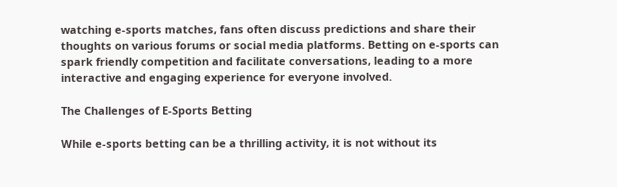watching e-sports matches, fans often discuss predictions and share their thoughts on various forums or social media platforms. Betting on e-sports can spark friendly competition and facilitate conversations, leading to a more interactive and engaging experience for everyone involved.

The Challenges of E-Sports Betting

While e-sports betting can be a thrilling activity, it is not without its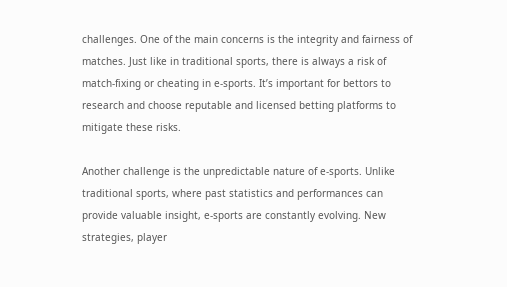challenges. One of the main concerns is the integrity and fairness of matches. Just like in traditional sports, there is always a risk of match-fixing or cheating in e-sports. It’s important for bettors to research and choose reputable and licensed betting platforms to mitigate these risks.

Another challenge is the unpredictable nature of e-sports. Unlike traditional sports, where past statistics and performances can provide valuable insight, e-sports are constantly evolving. New strategies, player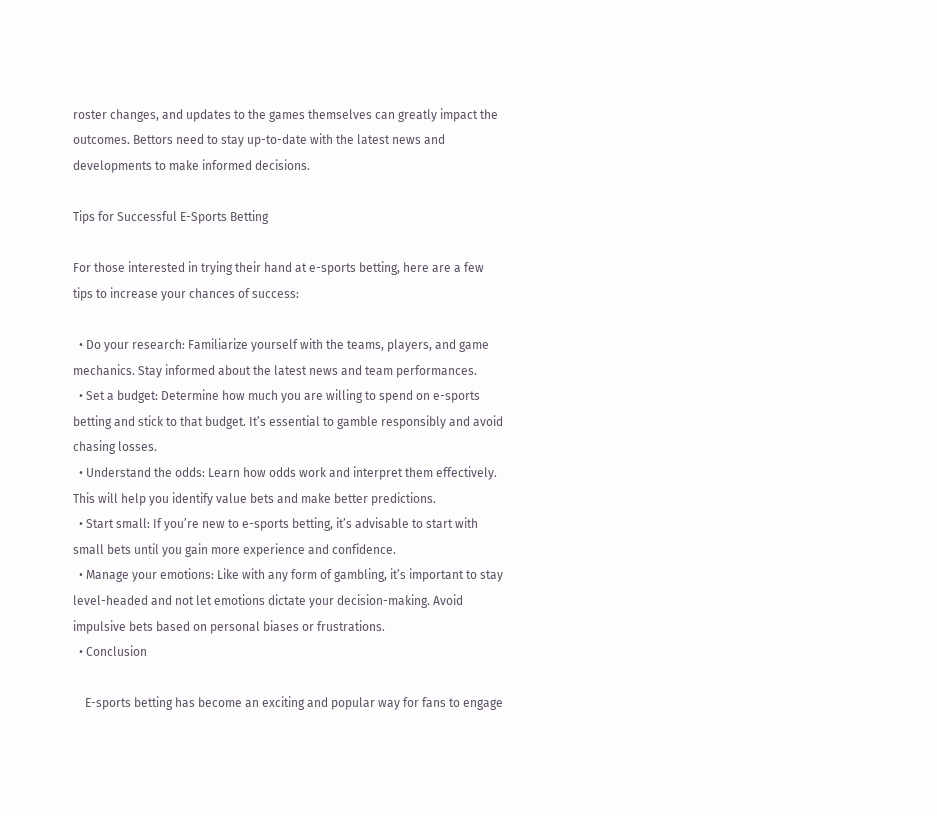roster changes, and updates to the games themselves can greatly impact the outcomes. Bettors need to stay up-to-date with the latest news and developments to make informed decisions.

Tips for Successful E-Sports Betting

For those interested in trying their hand at e-sports betting, here are a few tips to increase your chances of success:

  • Do your research: Familiarize yourself with the teams, players, and game mechanics. Stay informed about the latest news and team performances.
  • Set a budget: Determine how much you are willing to spend on e-sports betting and stick to that budget. It’s essential to gamble responsibly and avoid chasing losses.
  • Understand the odds: Learn how odds work and interpret them effectively. This will help you identify value bets and make better predictions.
  • Start small: If you’re new to e-sports betting, it’s advisable to start with small bets until you gain more experience and confidence.
  • Manage your emotions: Like with any form of gambling, it’s important to stay level-headed and not let emotions dictate your decision-making. Avoid impulsive bets based on personal biases or frustrations.
  • Conclusion

    E-sports betting has become an exciting and popular way for fans to engage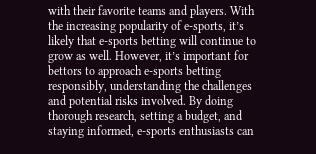with their favorite teams and players. With the increasing popularity of e-sports, it’s likely that e-sports betting will continue to grow as well. However, it’s important for bettors to approach e-sports betting responsibly, understanding the challenges and potential risks involved. By doing thorough research, setting a budget, and staying informed, e-sports enthusiasts can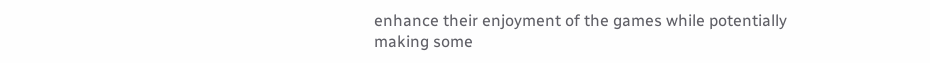enhance their enjoyment of the games while potentially making some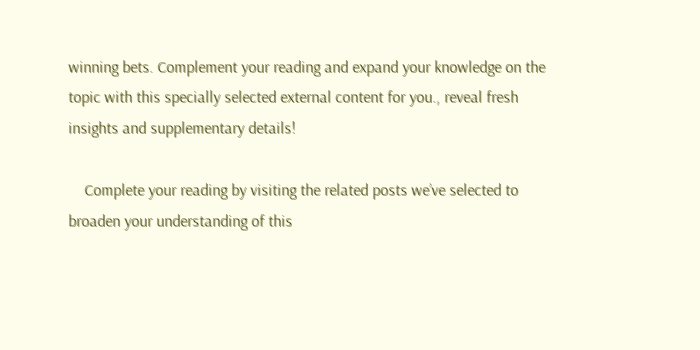winning bets. Complement your reading and expand your knowledge on the topic with this specially selected external content for you., reveal fresh insights and supplementary details!

    Complete your reading by visiting the related posts we’ve selected to broaden your understanding of this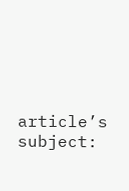article’s subject: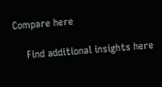Compare here

    Find additional insights here